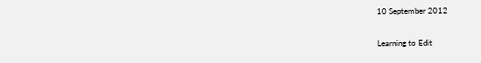10 September 2012

Learning to Edit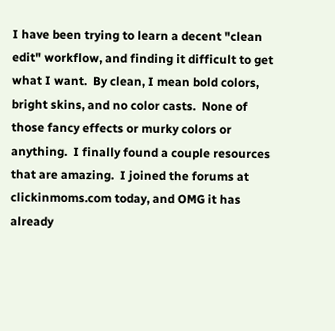I have been trying to learn a decent "clean edit" workflow, and finding it difficult to get what I want.  By clean, I mean bold colors, bright skins, and no color casts.  None of those fancy effects or murky colors or anything.  I finally found a couple resources that are amazing.  I joined the forums at clickinmoms.com today, and OMG it has already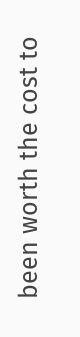been worth the cost to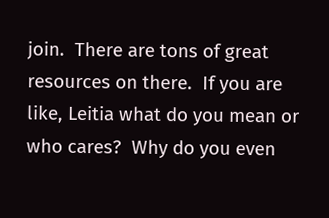join.  There are tons of great resources on there.  If you are like, Leitia what do you mean or who cares?  Why do you even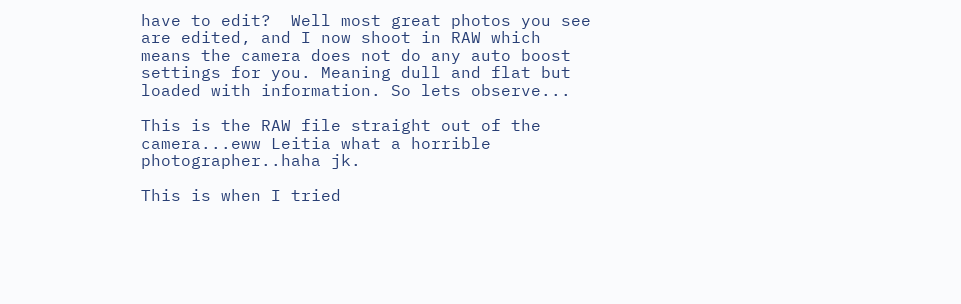have to edit?  Well most great photos you see are edited, and I now shoot in RAW which means the camera does not do any auto boost settings for you. Meaning dull and flat but loaded with information. So lets observe...

This is the RAW file straight out of the camera...eww Leitia what a horrible photographer..haha jk.

This is when I tried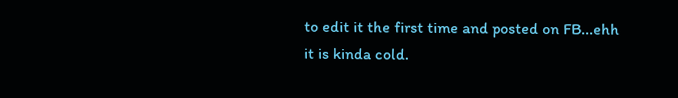to edit it the first time and posted on FB...ehh it is kinda cold.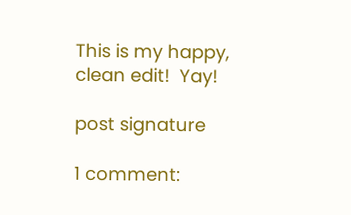This is my happy, clean edit!  Yay!

post signature

1 comment: